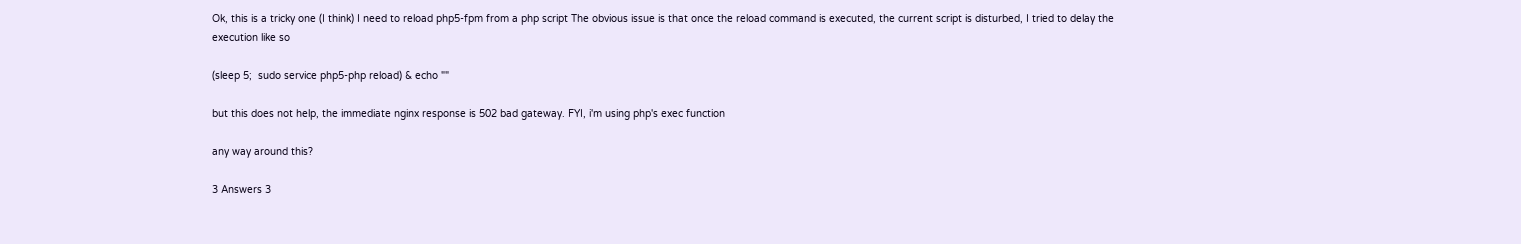Ok, this is a tricky one (I think) I need to reload php5-fpm from a php script The obvious issue is that once the reload command is executed, the current script is disturbed, I tried to delay the execution like so

(sleep 5;  sudo service php5-php reload) & echo ""

but this does not help, the immediate nginx response is 502 bad gateway. FYI, i'm using php's exec function

any way around this?

3 Answers 3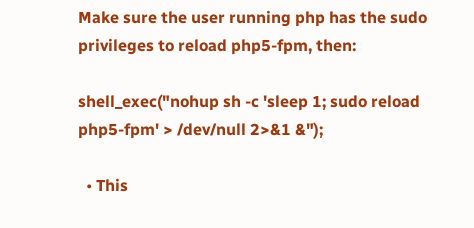Make sure the user running php has the sudo privileges to reload php5-fpm, then:

shell_exec("nohup sh -c 'sleep 1; sudo reload php5-fpm' > /dev/null 2>&1 &");

  • This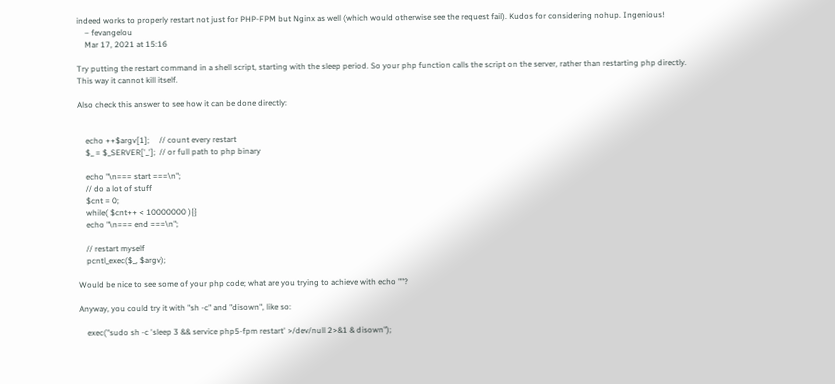indeed works to properly restart not just for PHP-FPM but Nginx as well (which would otherwise see the request fail). Kudos for considering nohup. Ingenious!
    – fevangelou
    Mar 17, 2021 at 15:16

Try putting the restart command in a shell script, starting with the sleep period. So your php function calls the script on the server, rather than restarting php directly. This way it cannot kill itself.

Also check this answer to see how it can be done directly:


    echo ++$argv[1];     // count every restart
    $_ = $_SERVER['_'];  // or full path to php binary

    echo "\n=== start ===\n";
    // do a lot of stuff
    $cnt = 0;
    while( $cnt++ < 10000000 ){}
    echo "\n=== end ===\n";

    // restart myself
    pcntl_exec($_, $argv);

Would be nice to see some of your php code; what are you trying to achieve with echo ""?

Anyway, you could try it with "sh -c" and "disown", like so:

    exec("sudo sh -c 'sleep 3 && service php5-fpm restart' >/dev/null 2>&1 & disown");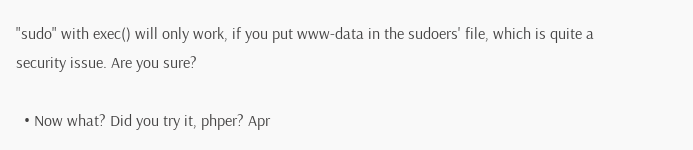"sudo" with exec() will only work, if you put www-data in the sudoers' file, which is quite a security issue. Are you sure?

  • Now what? Did you try it, phper? Apr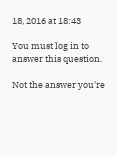18, 2016 at 18:43

You must log in to answer this question.

Not the answer you're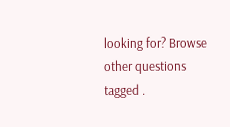looking for? Browse other questions tagged .